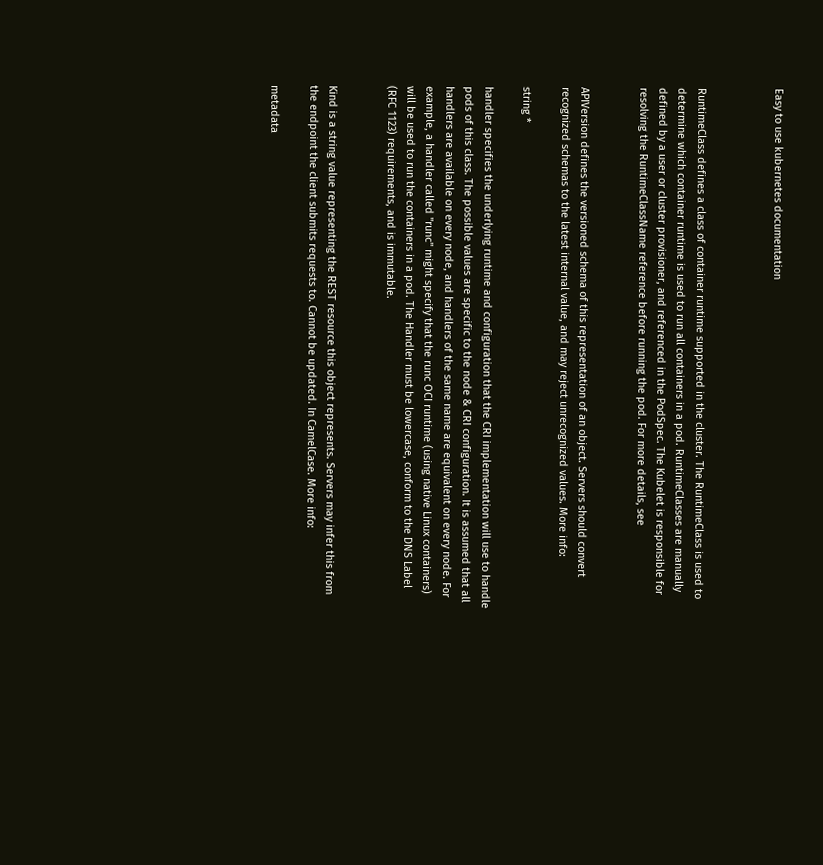Easy to use kubernetes documentation



RuntimeClass defines a class of container runtime supported in the cluster. The RuntimeClass is used to determine which container runtime is used to run all containers in a pod. RuntimeClasses are manually defined by a user or cluster provisioner, and referenced in the PodSpec. The Kubelet is responsible for resolving the RuntimeClassName reference before running the pod. For more details, see


APIVersion defines the versioned schema of this representation of an object. Servers should convert recognized schemas to the latest internal value, and may reject unrecognized values. More info:

string *

handler specifies the underlying runtime and configuration that the CRI implementation will use to handle pods of this class. The possible values are specific to the node & CRI configuration. It is assumed that all handlers are available on every node, and handlers of the same name are equivalent on every node. For example, a handler called "runc" might specify that the runc OCI runtime (using native Linux containers) will be used to run the containers in a pod. The Handler must be lowercase, conform to the DNS Label (RFC 1123) requirements, and is immutable.


Kind is a string value representing the REST resource this object represents. Servers may infer this from the endpoint the client submits requests to. Cannot be updated. In CamelCase. More info:

metadata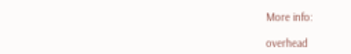More info:

overhead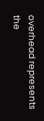overhead represents the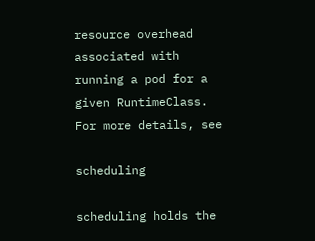resource overhead associated with running a pod for a given RuntimeClass. For more details, see

scheduling

scheduling holds the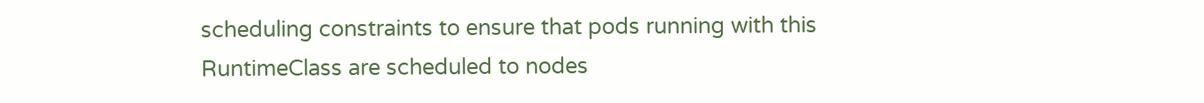scheduling constraints to ensure that pods running with this RuntimeClass are scheduled to nodes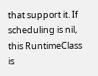that support it. If scheduling is nil, this RuntimeClass is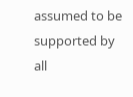assumed to be supported by all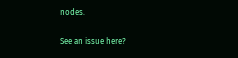nodes.

See an issue here?